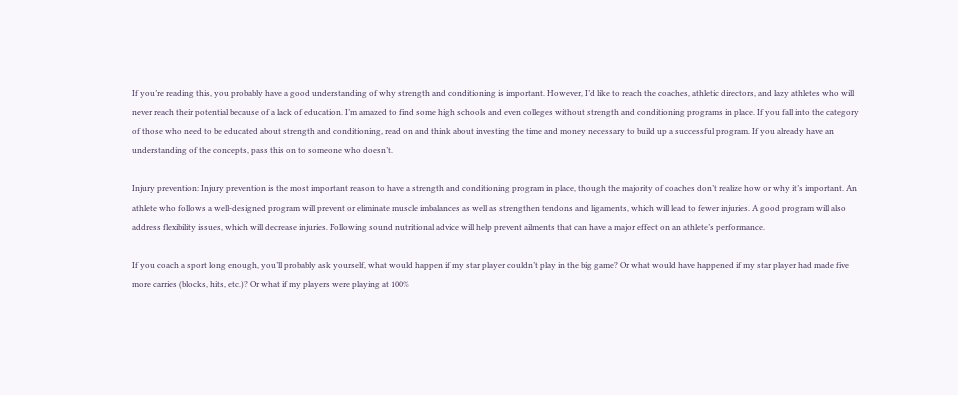If you’re reading this, you probably have a good understanding of why strength and conditioning is important. However, I’d like to reach the coaches, athletic directors, and lazy athletes who will never reach their potential because of a lack of education. I’m amazed to find some high schools and even colleges without strength and conditioning programs in place. If you fall into the category of those who need to be educated about strength and conditioning, read on and think about investing the time and money necessary to build up a successful program. If you already have an understanding of the concepts, pass this on to someone who doesn’t.

Injury prevention: Injury prevention is the most important reason to have a strength and conditioning program in place, though the majority of coaches don’t realize how or why it’s important. An athlete who follows a well-designed program will prevent or eliminate muscle imbalances as well as strengthen tendons and ligaments, which will lead to fewer injuries. A good program will also address flexibility issues, which will decrease injuries. Following sound nutritional advice will help prevent ailments that can have a major effect on an athlete’s performance.

If you coach a sport long enough, you’ll probably ask yourself, what would happen if my star player couldn’t play in the big game? Or what would have happened if my star player had made five more carries (blocks, hits, etc.)? Or what if my players were playing at 100%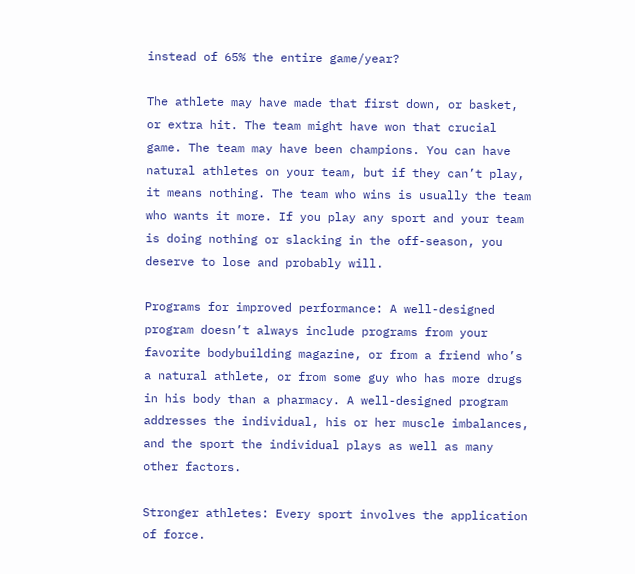instead of 65% the entire game/year?

The athlete may have made that first down, or basket, or extra hit. The team might have won that crucial game. The team may have been champions. You can have natural athletes on your team, but if they can’t play, it means nothing. The team who wins is usually the team who wants it more. If you play any sport and your team is doing nothing or slacking in the off-season, you deserve to lose and probably will.

Programs for improved performance: A well-designed program doesn’t always include programs from your favorite bodybuilding magazine, or from a friend who’s a natural athlete, or from some guy who has more drugs in his body than a pharmacy. A well-designed program addresses the individual, his or her muscle imbalances, and the sport the individual plays as well as many other factors.

Stronger athletes: Every sport involves the application of force.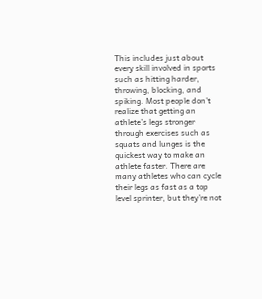This includes just about every skill involved in sports such as hitting harder, throwing, blocking, and spiking. Most people don’t realize that getting an athlete’s legs stronger through exercises such as squats and lunges is the quickest way to make an athlete faster. There are many athletes who can cycle their legs as fast as a top level sprinter, but they’re not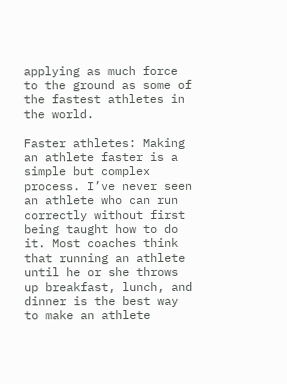applying as much force to the ground as some of the fastest athletes in the world.

Faster athletes: Making an athlete faster is a simple but complex process. I’ve never seen an athlete who can run correctly without first being taught how to do it. Most coaches think that running an athlete until he or she throws up breakfast, lunch, and dinner is the best way to make an athlete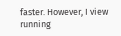faster. However, I view running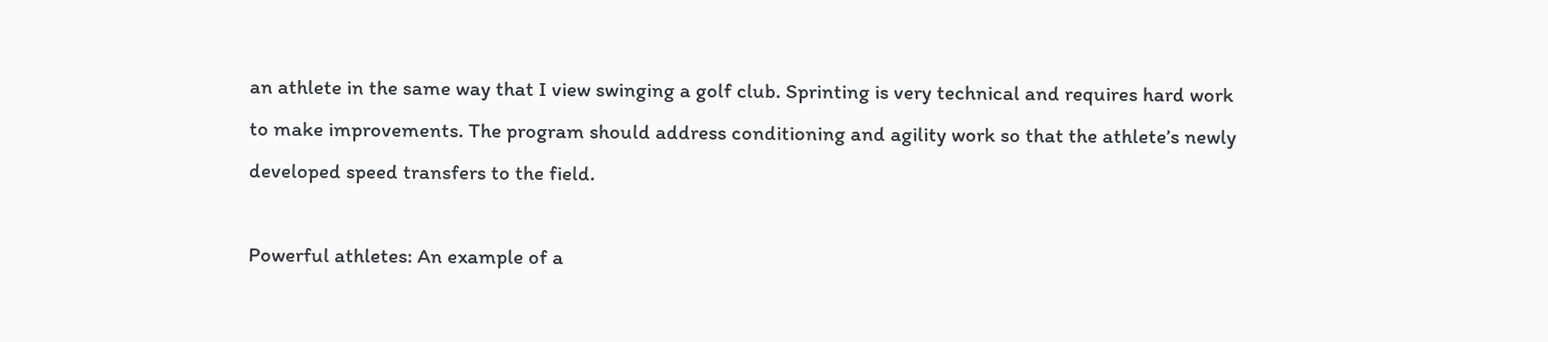an athlete in the same way that I view swinging a golf club. Sprinting is very technical and requires hard work to make improvements. The program should address conditioning and agility work so that the athlete’s newly developed speed transfers to the field.

Powerful athletes: An example of a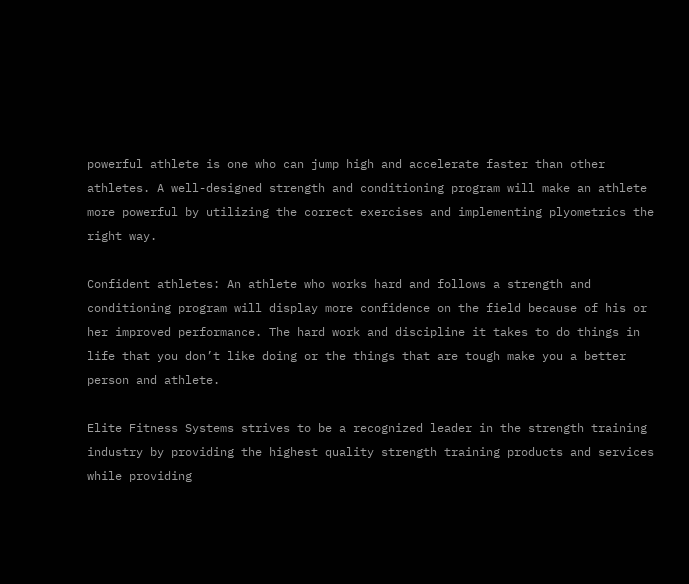powerful athlete is one who can jump high and accelerate faster than other athletes. A well-designed strength and conditioning program will make an athlete more powerful by utilizing the correct exercises and implementing plyometrics the right way.

Confident athletes: An athlete who works hard and follows a strength and conditioning program will display more confidence on the field because of his or her improved performance. The hard work and discipline it takes to do things in life that you don’t like doing or the things that are tough make you a better person and athlete.

Elite Fitness Systems strives to be a recognized leader in the strength training industry by providing the highest quality strength training products and services while providing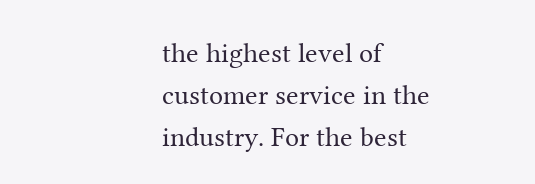the highest level of customer service in the industry. For the best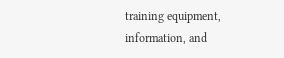training equipment, information, and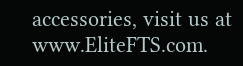accessories, visit us at www.EliteFTS.com.